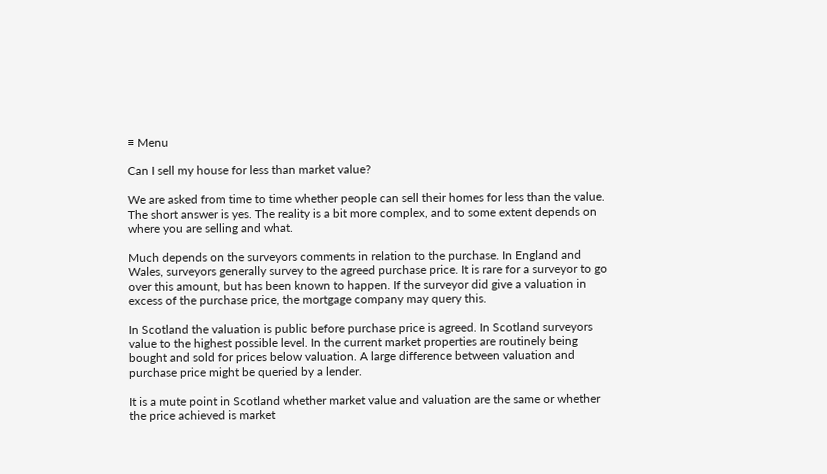≡ Menu

Can I sell my house for less than market value?

We are asked from time to time whether people can sell their homes for less than the value. The short answer is yes. The reality is a bit more complex, and to some extent depends on where you are selling and what.

Much depends on the surveyors comments in relation to the purchase. In England and Wales, surveyors generally survey to the agreed purchase price. It is rare for a surveyor to go over this amount, but has been known to happen. If the surveyor did give a valuation in excess of the purchase price, the mortgage company may query this.

In Scotland the valuation is public before purchase price is agreed. In Scotland surveyors value to the highest possible level. In the current market properties are routinely being bought and sold for prices below valuation. A large difference between valuation and purchase price might be queried by a lender.

It is a mute point in Scotland whether market value and valuation are the same or whether the price achieved is market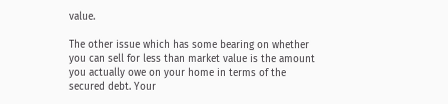value.

The other issue which has some bearing on whether you can sell for less than market value is the amount you actually owe on your home in terms of the secured debt. Your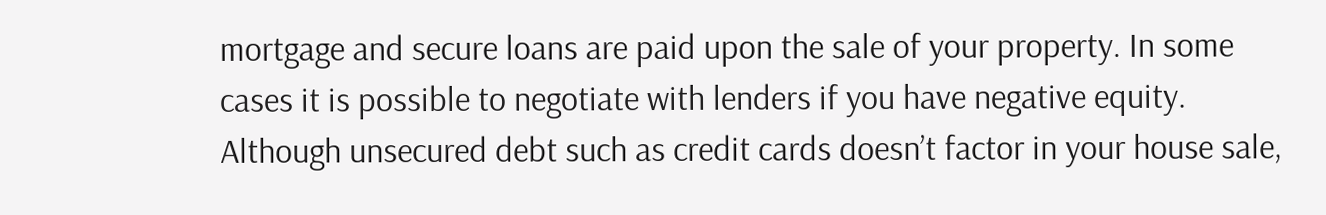mortgage and secure loans are paid upon the sale of your property. In some cases it is possible to negotiate with lenders if you have negative equity. Although unsecured debt such as credit cards doesn’t factor in your house sale,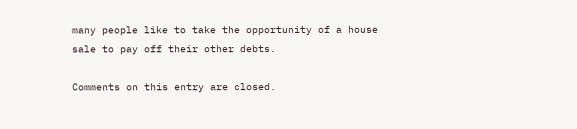many people like to take the opportunity of a house sale to pay off their other debts.

Comments on this entry are closed.